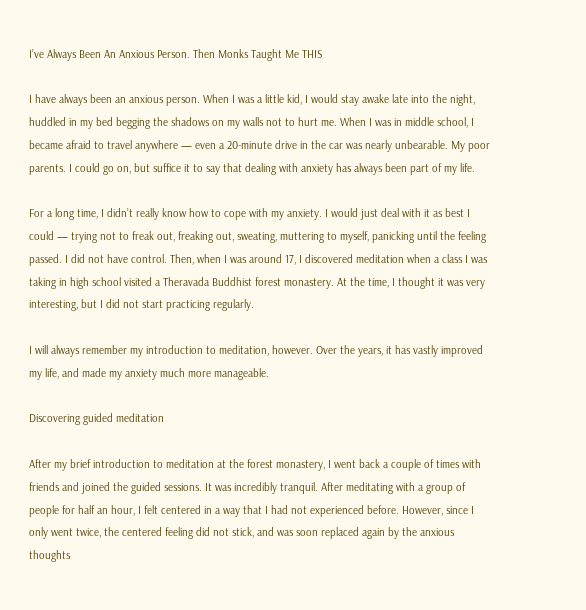I’ve Always Been An Anxious Person. Then Monks Taught Me THIS

I have always been an anxious person. When I was a little kid, I would stay awake late into the night, huddled in my bed begging the shadows on my walls not to hurt me. When I was in middle school, I became afraid to travel anywhere — even a 20-minute drive in the car was nearly unbearable. My poor parents. I could go on, but suffice it to say that dealing with anxiety has always been part of my life.

For a long time, I didn’t really know how to cope with my anxiety. I would just deal with it as best I could — trying not to freak out, freaking out, sweating, muttering to myself, panicking until the feeling passed. I did not have control. Then, when I was around 17, I discovered meditation when a class I was taking in high school visited a Theravada Buddhist forest monastery. At the time, I thought it was very interesting, but I did not start practicing regularly.

I will always remember my introduction to meditation, however. Over the years, it has vastly improved my life, and made my anxiety much more manageable.

Discovering guided meditation

After my brief introduction to meditation at the forest monastery, I went back a couple of times with friends and joined the guided sessions. It was incredibly tranquil. After meditating with a group of people for half an hour, I felt centered in a way that I had not experienced before. However, since I only went twice, the centered feeling did not stick, and was soon replaced again by the anxious thoughts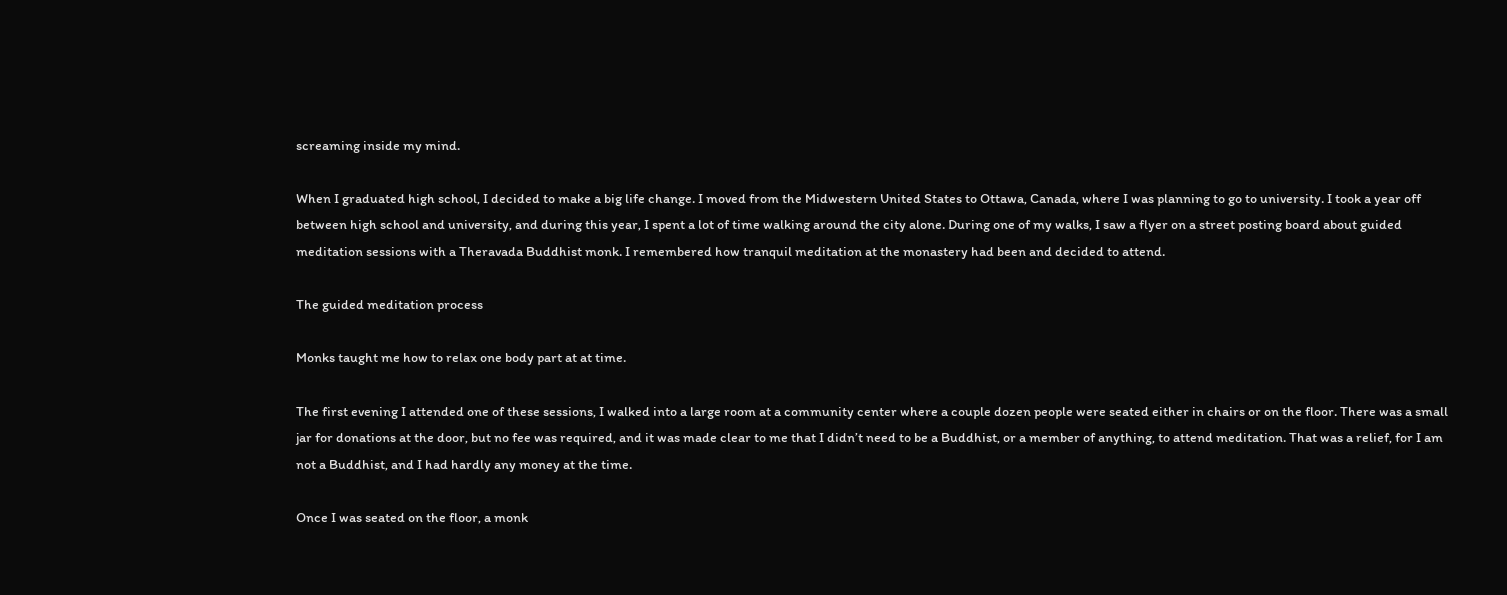screaming inside my mind.

When I graduated high school, I decided to make a big life change. I moved from the Midwestern United States to Ottawa, Canada, where I was planning to go to university. I took a year off between high school and university, and during this year, I spent a lot of time walking around the city alone. During one of my walks, I saw a flyer on a street posting board about guided meditation sessions with a Theravada Buddhist monk. I remembered how tranquil meditation at the monastery had been and decided to attend.

The guided meditation process

Monks taught me how to relax one body part at at time.

The first evening I attended one of these sessions, I walked into a large room at a community center where a couple dozen people were seated either in chairs or on the floor. There was a small jar for donations at the door, but no fee was required, and it was made clear to me that I didn’t need to be a Buddhist, or a member of anything, to attend meditation. That was a relief, for I am not a Buddhist, and I had hardly any money at the time.

Once I was seated on the floor, a monk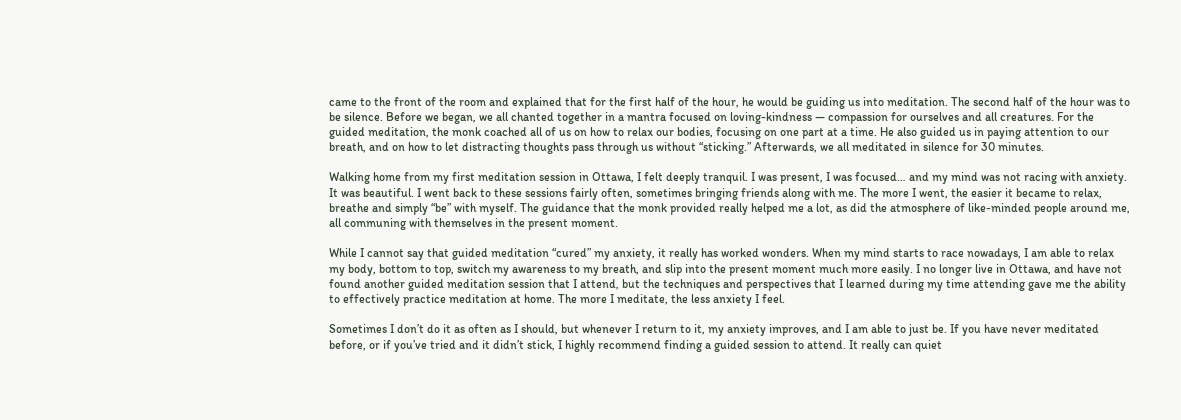came to the front of the room and explained that for the first half of the hour, he would be guiding us into meditation. The second half of the hour was to be silence. Before we began, we all chanted together in a mantra focused on loving-kindness — compassion for ourselves and all creatures. For the guided meditation, the monk coached all of us on how to relax our bodies, focusing on one part at a time. He also guided us in paying attention to our breath, and on how to let distracting thoughts pass through us without “sticking.” Afterwards, we all meditated in silence for 30 minutes.

Walking home from my first meditation session in Ottawa, I felt deeply tranquil. I was present, I was focused… and my mind was not racing with anxiety. It was beautiful. I went back to these sessions fairly often, sometimes bringing friends along with me. The more I went, the easier it became to relax, breathe and simply “be” with myself. The guidance that the monk provided really helped me a lot, as did the atmosphere of like-minded people around me, all communing with themselves in the present moment.

While I cannot say that guided meditation “cured” my anxiety, it really has worked wonders. When my mind starts to race nowadays, I am able to relax my body, bottom to top, switch my awareness to my breath, and slip into the present moment much more easily. I no longer live in Ottawa, and have not found another guided meditation session that I attend, but the techniques and perspectives that I learned during my time attending gave me the ability to effectively practice meditation at home. The more I meditate, the less anxiety I feel.

Sometimes I don’t do it as often as I should, but whenever I return to it, my anxiety improves, and I am able to just be. If you have never meditated before, or if you’ve tried and it didn’t stick, I highly recommend finding a guided session to attend. It really can quiet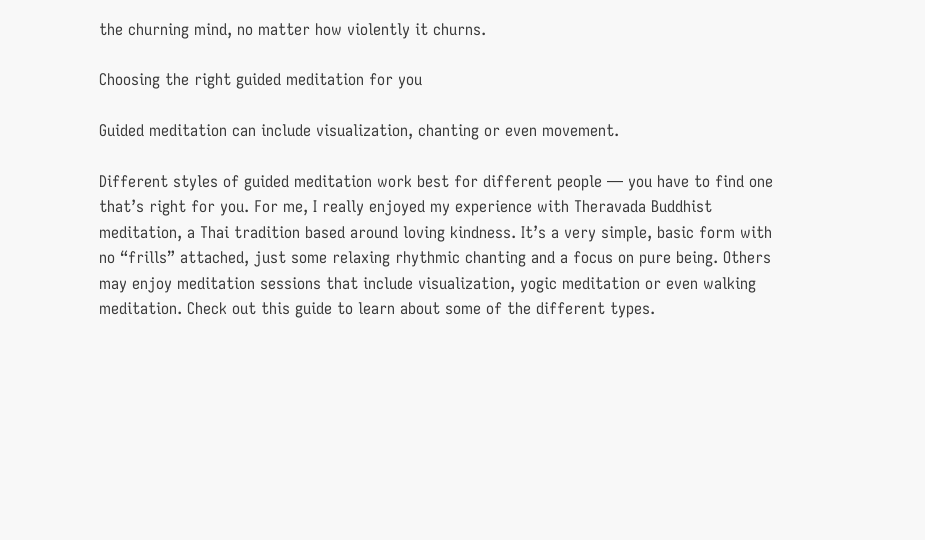the churning mind, no matter how violently it churns.

Choosing the right guided meditation for you

Guided meditation can include visualization, chanting or even movement.

Different styles of guided meditation work best for different people — you have to find one that’s right for you. For me, I really enjoyed my experience with Theravada Buddhist meditation, a Thai tradition based around loving kindness. It’s a very simple, basic form with no “frills” attached, just some relaxing rhythmic chanting and a focus on pure being. Others may enjoy meditation sessions that include visualization, yogic meditation or even walking meditation. Check out this guide to learn about some of the different types.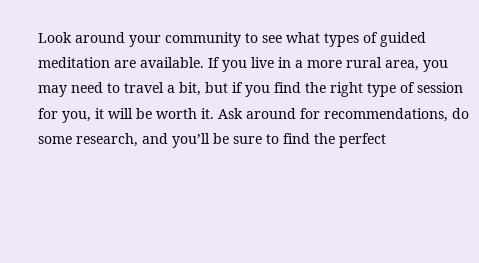Look around your community to see what types of guided meditation are available. If you live in a more rural area, you may need to travel a bit, but if you find the right type of session for you, it will be worth it. Ask around for recommendations, do some research, and you’ll be sure to find the perfect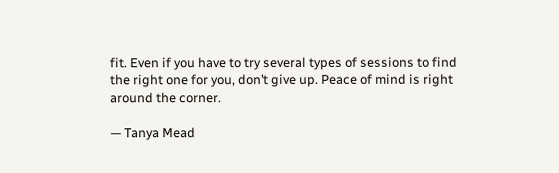fit. Even if you have to try several types of sessions to find the right one for you, don’t give up. Peace of mind is right around the corner.

— Tanya Mead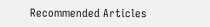Recommended Articles